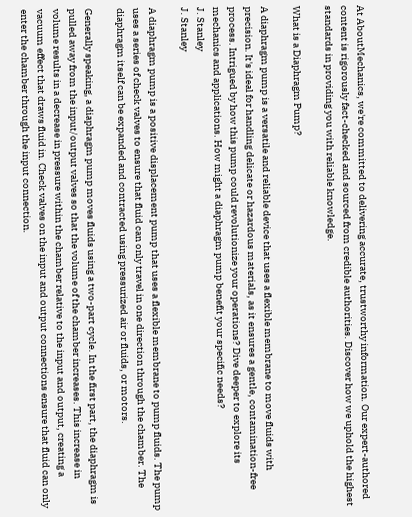At AboutMechanics, we're committed to delivering accurate, trustworthy information. Our expert-authored content is rigorously fact-checked and sourced from credible authorities. Discover how we uphold the highest standards in providing you with reliable knowledge.

What is a Diaphragm Pump?

A diaphragm pump is a versatile and reliable device that uses a flexible membrane to move fluids with precision. It's ideal for handling delicate or hazardous materials, as it ensures a gentle, contamination-free process. Intrigued by how this pump could revolutionize your operations? Dive deeper to explore its mechanics and applications. How might a diaphragm pump benefit your specific needs?
J. Stanley
J. Stanley

A diaphragm pump is a positive displacement pump that uses a flexible membrane to pump fluids. The pump uses a series of check valves to ensure that fluid can only travel in one direction through the chamber. The diaphragm itself can be expanded and contracted using pressurized air or fluids, or motors.

Generally speaking, a diaphragm pump moves fluids using a two-part cycle. In the first part, the diaphragm is pulled away from the input/output valves so that the volume of the chamber increases. This increase in volume results in a decrease in pressure within the chamber relative to the input and output, creating a vacuum effect that draws fluid in. Check valves on the input and output connections ensure that fluid can only enter the chamber through the input connection.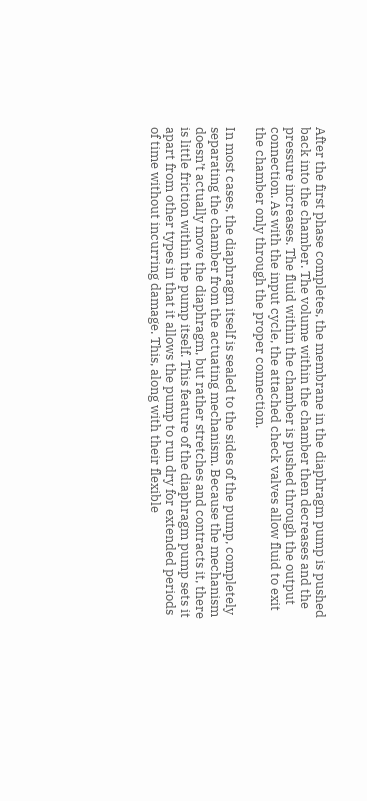After the first phase completes, the membrane in the diaphragm pump is pushed back into the chamber. The volume within the chamber then decreases and the pressure increases. The fluid within the chamber is pushed through the output connection. As with the input cycle, the attached check valves allow fluid to exit the chamber only through the proper connection.

In most cases, the diaphragm itself is sealed to the sides of the pump, completely separating the chamber from the actuating mechanism. Because the mechanism doesn’t actually move the diaphragm, but rather stretches and contracts it, there is little friction within the pump itself. This feature of the diaphragm pump sets it apart from other types in that it allows the pump to run dry for extended periods of time without incurring damage. This, along with their flexible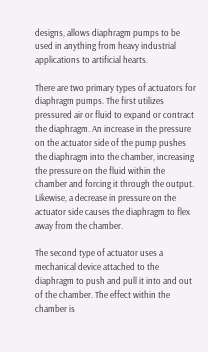designs, allows diaphragm pumps to be used in anything from heavy industrial applications to artificial hearts.

There are two primary types of actuators for diaphragm pumps. The first utilizes pressured air or fluid to expand or contract the diaphragm. An increase in the pressure on the actuator side of the pump pushes the diaphragm into the chamber, increasing the pressure on the fluid within the chamber and forcing it through the output. Likewise, a decrease in pressure on the actuator side causes the diaphragm to flex away from the chamber.

The second type of actuator uses a mechanical device attached to the diaphragm to push and pull it into and out of the chamber. The effect within the chamber is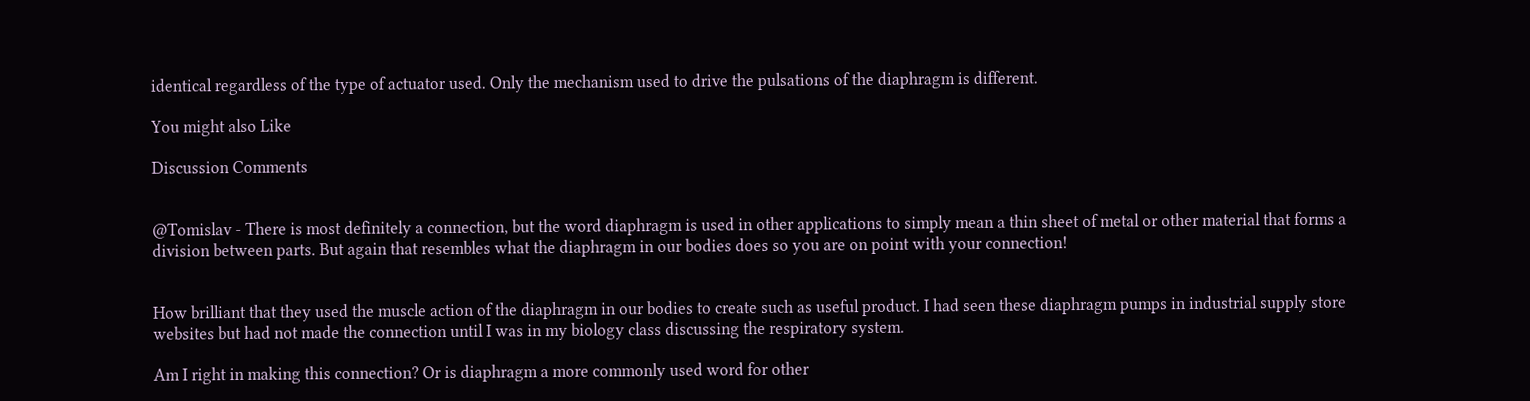identical regardless of the type of actuator used. Only the mechanism used to drive the pulsations of the diaphragm is different.

You might also Like

Discussion Comments


@Tomislav - There is most definitely a connection, but the word diaphragm is used in other applications to simply mean a thin sheet of metal or other material that forms a division between parts. But again that resembles what the diaphragm in our bodies does so you are on point with your connection!


How brilliant that they used the muscle action of the diaphragm in our bodies to create such as useful product. I had seen these diaphragm pumps in industrial supply store websites but had not made the connection until I was in my biology class discussing the respiratory system.

Am I right in making this connection? Or is diaphragm a more commonly used word for other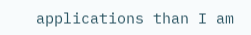applications than I am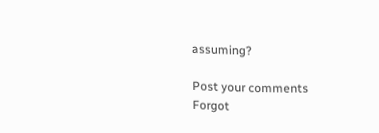assuming?

Post your comments
Forgot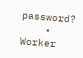password?
    • Worker